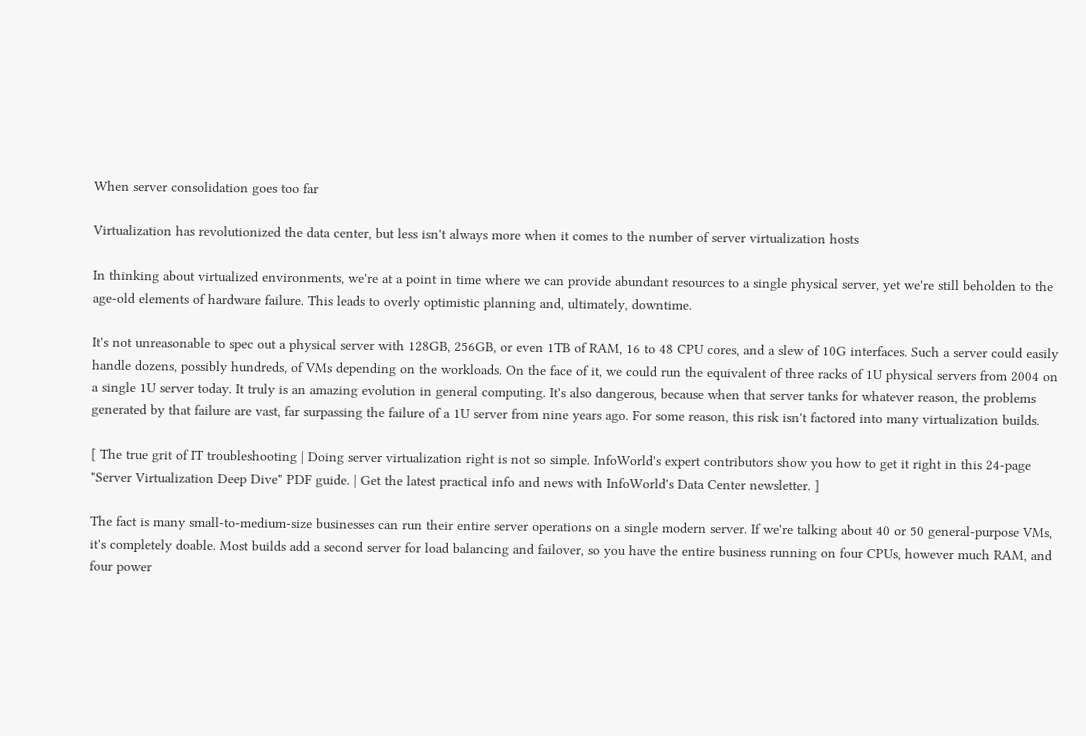When server consolidation goes too far

Virtualization has revolutionized the data center, but less isn't always more when it comes to the number of server virtualization hosts

In thinking about virtualized environments, we're at a point in time where we can provide abundant resources to a single physical server, yet we're still beholden to the age-old elements of hardware failure. This leads to overly optimistic planning and, ultimately, downtime.

It's not unreasonable to spec out a physical server with 128GB, 256GB, or even 1TB of RAM, 16 to 48 CPU cores, and a slew of 10G interfaces. Such a server could easily handle dozens, possibly hundreds, of VMs depending on the workloads. On the face of it, we could run the equivalent of three racks of 1U physical servers from 2004 on a single 1U server today. It truly is an amazing evolution in general computing. It's also dangerous, because when that server tanks for whatever reason, the problems generated by that failure are vast, far surpassing the failure of a 1U server from nine years ago. For some reason, this risk isn't factored into many virtualization builds.

[ The true grit of IT troubleshooting | Doing server virtualization right is not so simple. InfoWorld's expert contributors show you how to get it right in this 24-page "Server Virtualization Deep Dive" PDF guide. | Get the latest practical info and news with InfoWorld's Data Center newsletter. ]

The fact is many small-to-medium-size businesses can run their entire server operations on a single modern server. If we're talking about 40 or 50 general-purpose VMs, it's completely doable. Most builds add a second server for load balancing and failover, so you have the entire business running on four CPUs, however much RAM, and four power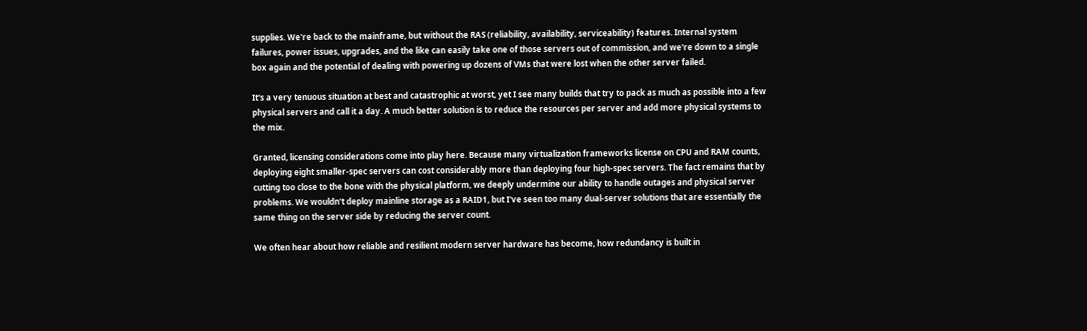supplies. We're back to the mainframe, but without the RAS (reliability, availability, serviceability) features. Internal system failures, power issues, upgrades, and the like can easily take one of those servers out of commission, and we're down to a single box again and the potential of dealing with powering up dozens of VMs that were lost when the other server failed.

It's a very tenuous situation at best and catastrophic at worst, yet I see many builds that try to pack as much as possible into a few physical servers and call it a day. A much better solution is to reduce the resources per server and add more physical systems to the mix.

Granted, licensing considerations come into play here. Because many virtualization frameworks license on CPU and RAM counts, deploying eight smaller-spec servers can cost considerably more than deploying four high-spec servers. The fact remains that by cutting too close to the bone with the physical platform, we deeply undermine our ability to handle outages and physical server problems. We wouldn't deploy mainline storage as a RAID1, but I've seen too many dual-server solutions that are essentially the same thing on the server side by reducing the server count.

We often hear about how reliable and resilient modern server hardware has become, how redundancy is built in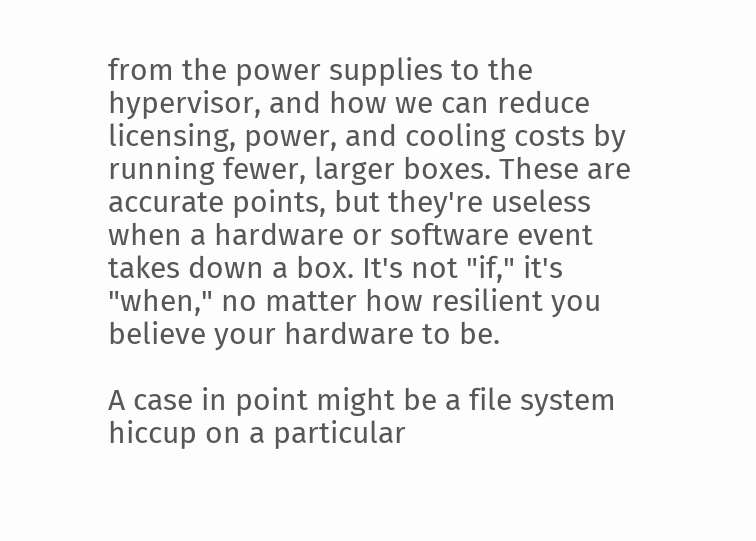from the power supplies to the hypervisor, and how we can reduce licensing, power, and cooling costs by running fewer, larger boxes. These are accurate points, but they're useless when a hardware or software event takes down a box. It's not "if," it's "when," no matter how resilient you believe your hardware to be.

A case in point might be a file system hiccup on a particular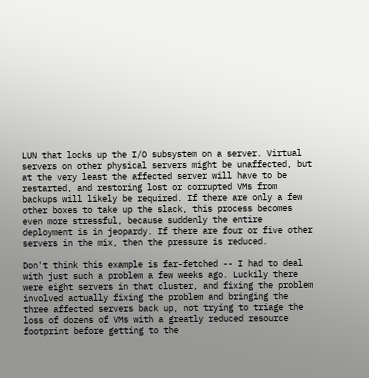LUN that locks up the I/O subsystem on a server. Virtual servers on other physical servers might be unaffected, but at the very least the affected server will have to be restarted, and restoring lost or corrupted VMs from backups will likely be required. If there are only a few other boxes to take up the slack, this process becomes even more stressful, because suddenly the entire deployment is in jeopardy. If there are four or five other servers in the mix, then the pressure is reduced.

Don't think this example is far-fetched -- I had to deal with just such a problem a few weeks ago. Luckily there were eight servers in that cluster, and fixing the problem involved actually fixing the problem and bringing the three affected servers back up, not trying to triage the loss of dozens of VMs with a greatly reduced resource footprint before getting to the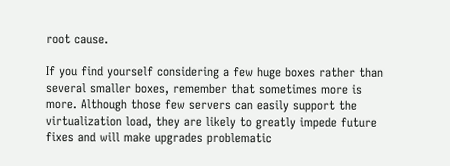root cause.

If you find yourself considering a few huge boxes rather than several smaller boxes, remember that sometimes more is more. Although those few servers can easily support the virtualization load, they are likely to greatly impede future fixes and will make upgrades problematic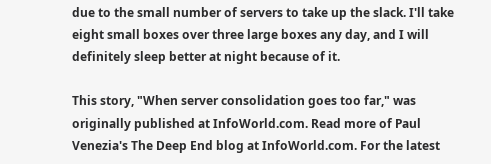due to the small number of servers to take up the slack. I'll take eight small boxes over three large boxes any day, and I will definitely sleep better at night because of it.

This story, "When server consolidation goes too far," was originally published at InfoWorld.com. Read more of Paul Venezia's The Deep End blog at InfoWorld.com. For the latest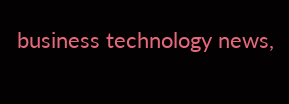business technology news,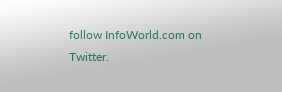follow InfoWorld.com on Twitter.